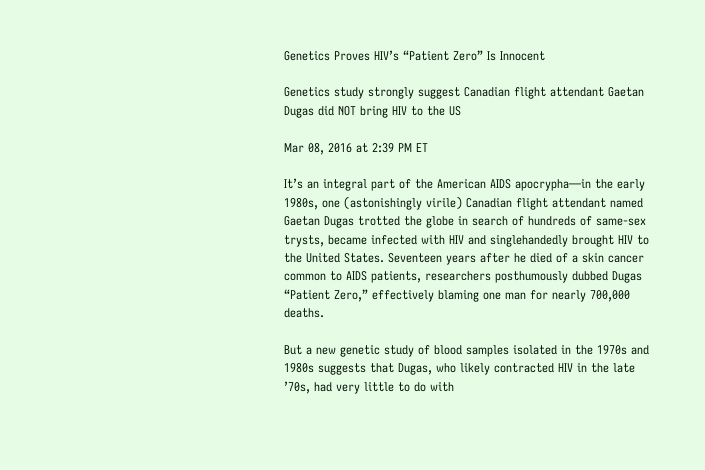Genetics Proves HIV’s “Patient Zero” Is Innocent

Genetics study strongly suggest Canadian flight attendant Gaetan Dugas did NOT bring HIV to the US

Mar 08, 2016 at 2:39 PM ET

It’s an integral part of the American AIDS apocrypha—in the early 1980s, one (astonishingly virile) Canadian flight attendant named Gaetan Dugas trotted the globe in search of hundreds of same-sex trysts, became infected with HIV and singlehandedly brought HIV to the United States. Seventeen years after he died of a skin cancer common to AIDS patients, researchers posthumously dubbed Dugas “Patient Zero,” effectively blaming one man for nearly 700,000 deaths.

But a new genetic study of blood samples isolated in the 1970s and 1980s suggests that Dugas, who likely contracted HIV in the late ’70s, had very little to do with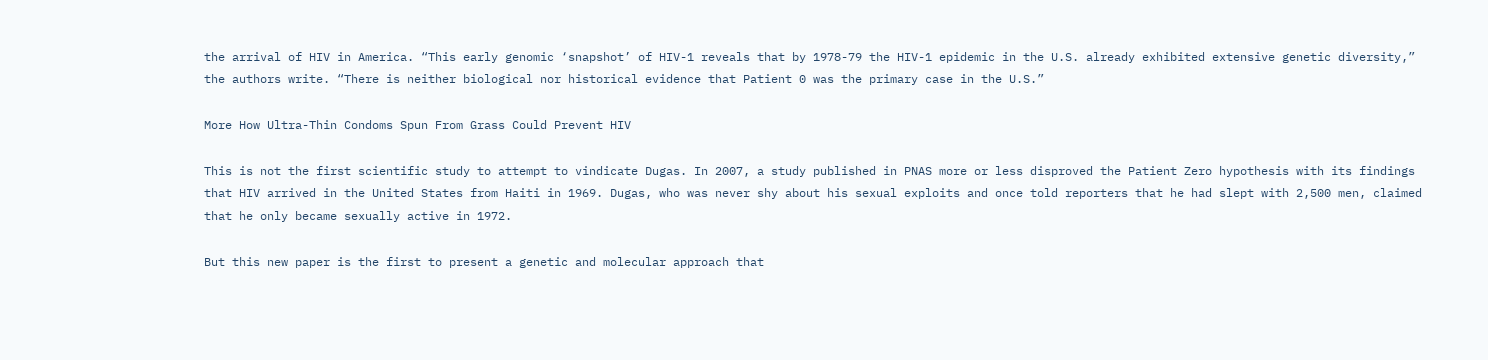the arrival of HIV in America. “This early genomic ‘snapshot’ of HIV-1 reveals that by 1978-79 the HIV-1 epidemic in the U.S. already exhibited extensive genetic diversity,” the authors write. “There is neither biological nor historical evidence that Patient 0 was the primary case in the U.S.”

More How Ultra-Thin Condoms Spun From Grass Could Prevent HIV

This is not the first scientific study to attempt to vindicate Dugas. In 2007, a study published in PNAS more or less disproved the Patient Zero hypothesis with its findings that HIV arrived in the United States from Haiti in 1969. Dugas, who was never shy about his sexual exploits and once told reporters that he had slept with 2,500 men, claimed that he only became sexually active in 1972.

But this new paper is the first to present a genetic and molecular approach that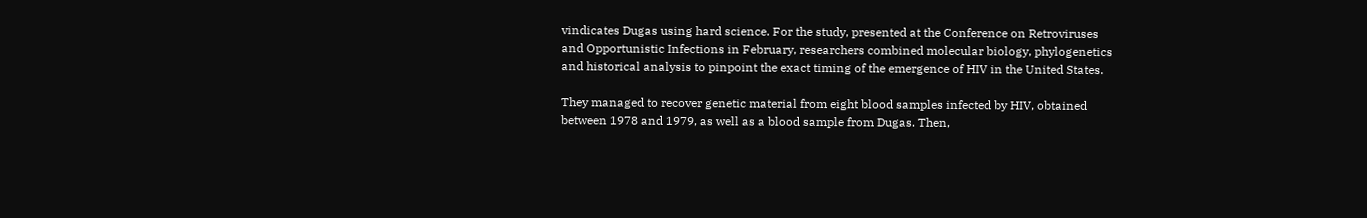vindicates Dugas using hard science. For the study, presented at the Conference on Retroviruses and Opportunistic Infections in February, researchers combined molecular biology, phylogenetics and historical analysis to pinpoint the exact timing of the emergence of HIV in the United States.

They managed to recover genetic material from eight blood samples infected by HIV, obtained between 1978 and 1979, as well as a blood sample from Dugas. Then,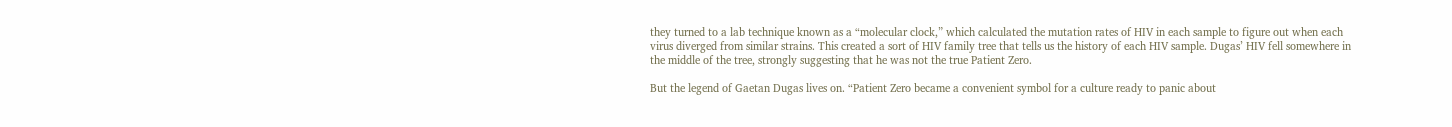they turned to a lab technique known as a “molecular clock,” which calculated the mutation rates of HIV in each sample to figure out when each virus diverged from similar strains. This created a sort of HIV family tree that tells us the history of each HIV sample. Dugas’ HIV fell somewhere in the middle of the tree, strongly suggesting that he was not the true Patient Zero.

But the legend of Gaetan Dugas lives on. “Patient Zero became a convenient symbol for a culture ready to panic about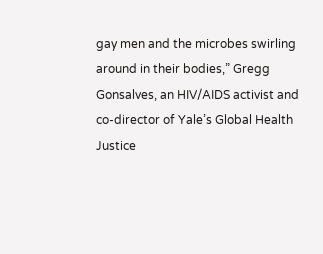gay men and the microbes swirling around in their bodies,” Gregg Gonsalves, an HIV/AIDS activist and co-director of Yale’s Global Health Justice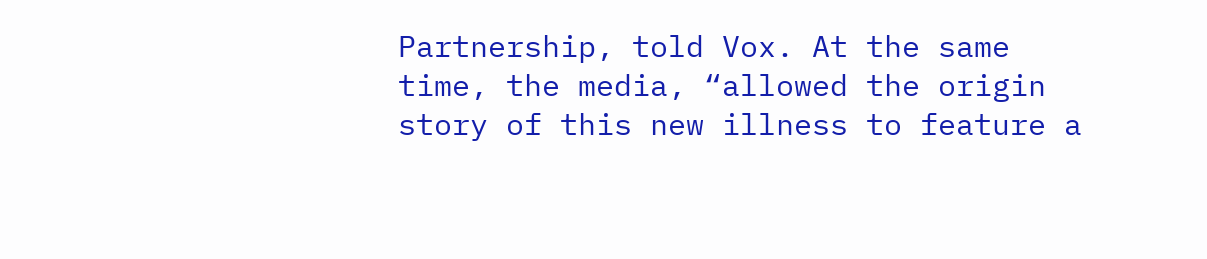Partnership, told Vox. At the same time, the media, “allowed the origin story of this new illness to feature a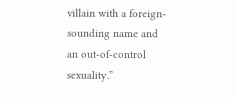villain with a foreign-sounding name and an out-of-control sexuality.”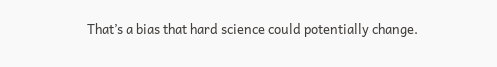That’s a bias that hard science could potentially change.